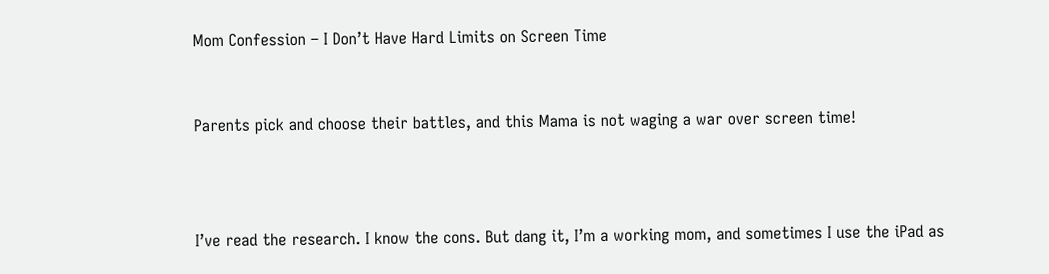Mom Confession – I Don’t Have Hard Limits on Screen Time


Parents pick and choose their battles, and this Mama is not waging a war over screen time!



I’ve read the research. I know the cons. But dang it, I’m a working mom, and sometimes I use the iPad as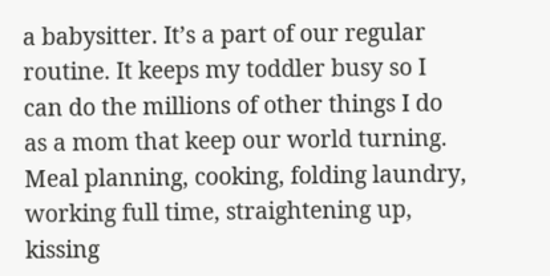a babysitter. It’s a part of our regular routine. It keeps my toddler busy so I can do the millions of other things I do as a mom that keep our world turning. Meal planning, cooking, folding laundry, working full time, straightening up, kissing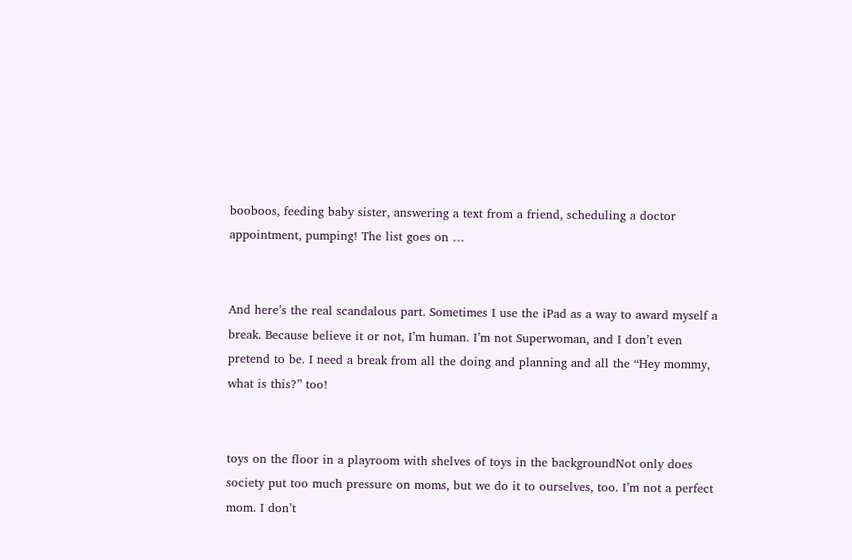booboos, feeding baby sister, answering a text from a friend, scheduling a doctor appointment, pumping! The list goes on …


And here’s the real scandalous part. Sometimes I use the iPad as a way to award myself a break. Because believe it or not, I’m human. I’m not Superwoman, and I don’t even pretend to be. I need a break from all the doing and planning and all the “Hey mommy, what is this?” too!


toys on the floor in a playroom with shelves of toys in the backgroundNot only does society put too much pressure on moms, but we do it to ourselves, too. I’m not a perfect mom. I don’t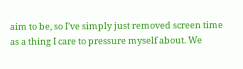aim to be, so I’ve simply just removed screen time as a thing I care to pressure myself about. We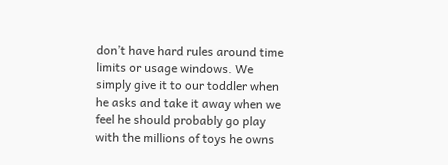don’t have hard rules around time limits or usage windows. We simply give it to our toddler when he asks and take it away when we feel he should probably go play with the millions of toys he owns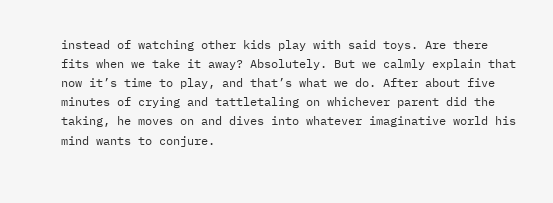instead of watching other kids play with said toys. Are there fits when we take it away? Absolutely. But we calmly explain that now it’s time to play, and that’s what we do. After about five minutes of crying and tattletaling on whichever parent did the taking, he moves on and dives into whatever imaginative world his mind wants to conjure.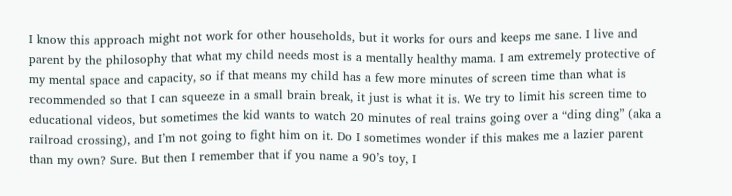I know this approach might not work for other households, but it works for ours and keeps me sane. I live and parent by the philosophy that what my child needs most is a mentally healthy mama. I am extremely protective of my mental space and capacity, so if that means my child has a few more minutes of screen time than what is recommended so that I can squeeze in a small brain break, it just is what it is. We try to limit his screen time to educational videos, but sometimes the kid wants to watch 20 minutes of real trains going over a “ding ding” (aka a railroad crossing), and I’m not going to fight him on it. Do I sometimes wonder if this makes me a lazier parent than my own? Sure. But then I remember that if you name a 90’s toy, I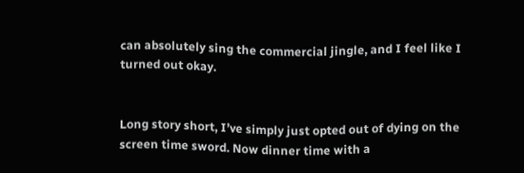can absolutely sing the commercial jingle, and I feel like I turned out okay.


Long story short, I’ve simply just opted out of dying on the screen time sword. Now dinner time with a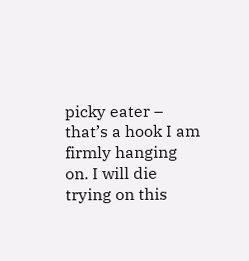picky eater – that’s a hook I am firmly hanging on. I will die trying on this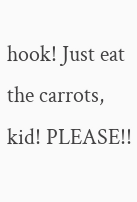hook! Just eat the carrots, kid! PLEASE!!